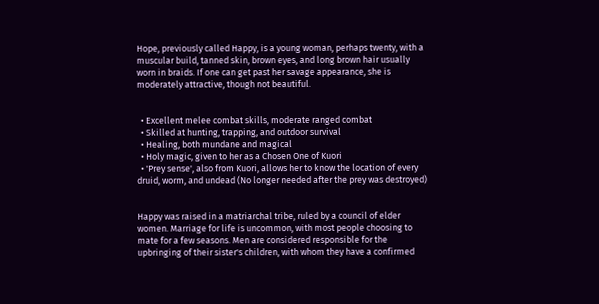Hope, previously called Happy, is a young woman, perhaps twenty, with a muscular build, tanned skin, brown eyes, and long brown hair usually worn in braids. If one can get past her savage appearance, she is moderately attractive, though not beautiful.


  • Excellent melee combat skills, moderate ranged combat
  • Skilled at hunting, trapping, and outdoor survival
  • Healing, both mundane and magical
  • Holy magic, given to her as a Chosen One of Kuori
  • 'Prey sense', also from Kuori, allows her to know the location of every druid, worm, and undead (No longer needed after the prey was destroyed)


Happy was raised in a matriarchal tribe, ruled by a council of elder women. Marriage for life is uncommon, with most people choosing to mate for a few seasons. Men are considered responsible for the upbringing of their sister's children, with whom they have a confirmed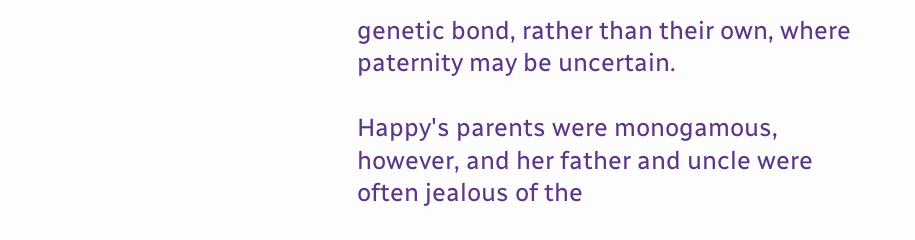genetic bond, rather than their own, where paternity may be uncertain.

Happy's parents were monogamous, however, and her father and uncle were often jealous of the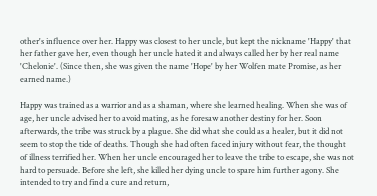other's influence over her. Happy was closest to her uncle, but kept the nickname 'Happy' that her father gave her, even though her uncle hated it and always called her by her real name 'Chelonie'. (Since then, she was given the name 'Hope' by her Wolfen mate Promise, as her earned name.)

Happy was trained as a warrior and as a shaman, where she learned healing. When she was of age, her uncle advised her to avoid mating, as he foresaw another destiny for her. Soon afterwards, the tribe was struck by a plague. She did what she could as a healer, but it did not seem to stop the tide of deaths. Though she had often faced injury without fear, the thought of illness terrified her. When her uncle encouraged her to leave the tribe to escape, she was not hard to persuade. Before she left, she killed her dying uncle to spare him further agony. She intended to try and find a cure and return,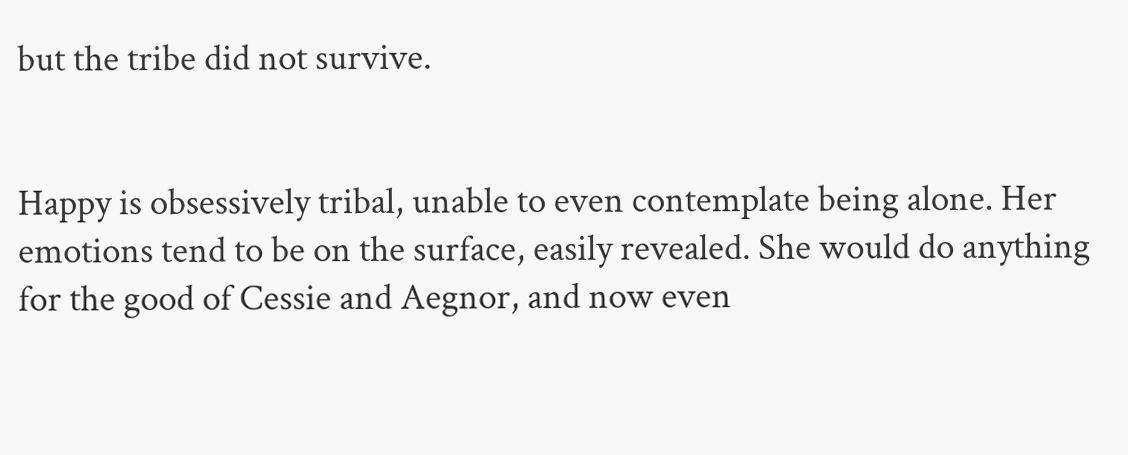but the tribe did not survive.


Happy is obsessively tribal, unable to even contemplate being alone. Her emotions tend to be on the surface, easily revealed. She would do anything for the good of Cessie and Aegnor, and now even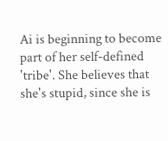Ai is beginning to become part of her self-defined 'tribe'. She believes that she's stupid, since she is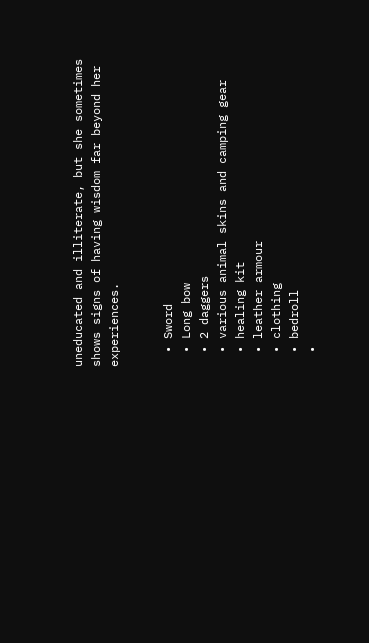uneducated and illiterate, but she sometimes shows signs of having wisdom far beyond her experiences.


  • Sword
  • Long bow
  • 2 daggers
  • various animal skins and camping gear
  • healing kit
  • leather armour
  • clothing
  • bedroll
  •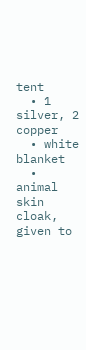tent
  • 1 silver, 2 copper
  • white blanket
  • animal skin cloak, given to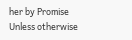her by Promise
Unless otherwise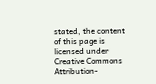stated, the content of this page is licensed under Creative Commons Attribution-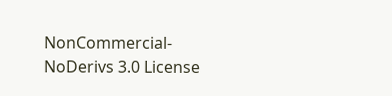NonCommercial-NoDerivs 3.0 License